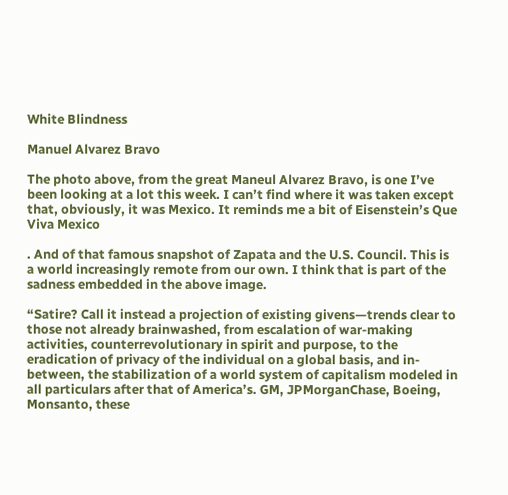White Blindness

Manuel Alvarez Bravo

The photo above, from the great Maneul Alvarez Bravo, is one I’ve been looking at a lot this week. I can’t find where it was taken except that, obviously, it was Mexico. It reminds me a bit of Eisenstein’s Que Viva Mexico

. And of that famous snapshot of Zapata and the U.S. Council. This is a world increasingly remote from our own. I think that is part of the sadness embedded in the above image.

“Satire? Call it instead a projection of existing givens—trends clear to those not already brainwashed, from escalation of war-making activities, counterrevolutionary in spirit and purpose, to the eradication of privacy of the individual on a global basis, and in-between, the stabilization of a world system of capitalism modeled in all particulars after that of America’s. GM, JPMorganChase, Boeing, Monsanto, these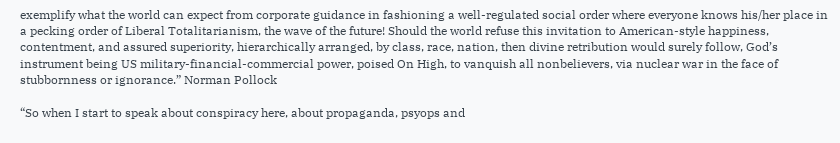exemplify what the world can expect from corporate guidance in fashioning a well-regulated social order where everyone knows his/her place in a pecking order of Liberal Totalitarianism, the wave of the future! Should the world refuse this invitation to American-style happiness, contentment, and assured superiority, hierarchically arranged, by class, race, nation, then divine retribution would surely follow, God’s instrument being US military-financial-commercial power, poised On High, to vanquish all nonbelievers, via nuclear war in the face of stubbornness or ignorance.” Norman Pollock

“So when I start to speak about conspiracy here, about propaganda, psyops and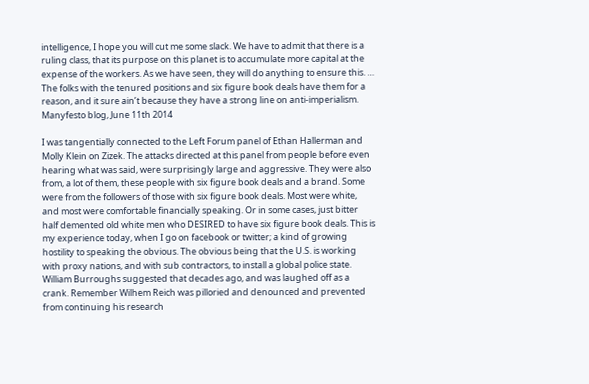intelligence, I hope you will cut me some slack. We have to admit that there is a ruling class, that its purpose on this planet is to accumulate more capital at the expense of the workers. As we have seen, they will do anything to ensure this. … The folks with the tenured positions and six figure book deals have them for a reason, and it sure ain’t because they have a strong line on anti-imperialism. Manyfesto blog, June 11th 2014

I was tangentially connected to the Left Forum panel of Ethan Hallerman and Molly Klein on Zizek. The attacks directed at this panel from people before even hearing what was said, were surprisingly large and aggressive. They were also from, a lot of them, these people with six figure book deals and a brand. Some were from the followers of those with six figure book deals. Most were white, and most were comfortable financially speaking. Or in some cases, just bitter half demented old white men who DESIRED to have six figure book deals. This is my experience today, when I go on facebook or twitter; a kind of growing hostility to speaking the obvious. The obvious being that the U.S. is working with proxy nations, and with sub contractors, to install a global police state. William Burroughs suggested that decades ago, and was laughed off as a crank. Remember Wilhem Reich was pilloried and denounced and prevented from continuing his research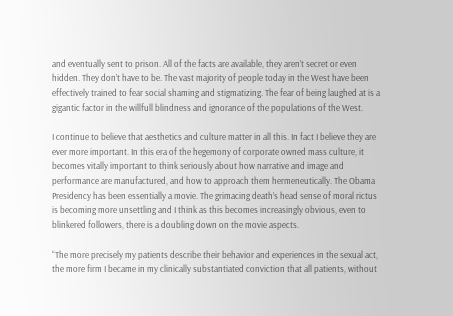and eventually sent to prison. All of the facts are available, they aren’t secret or even hidden. They don’t have to be. The vast majority of people today in the West have been effectively trained to fear social shaming and stigmatizing. The fear of being laughed at is a gigantic factor in the willfull blindness and ignorance of the populations of the West.

I continue to believe that aesthetics and culture matter in all this. In fact I believe they are ever more important. In this era of the hegemony of corporate owned mass culture, it becomes vitally important to think seriously about how narrative and image and performance are manufactured, and how to approach them hermeneutically. The Obama Presidency has been essentially a movie. The grimacing death’s head sense of moral rictus is becoming more unsettling and I think as this becomes increasingly obvious, even to blinkered followers, there is a doubling down on the movie aspects.

“The more precisely my patients describe their behavior and experiences in the sexual act, the more firm I became in my clinically substantiated conviction that all patients, without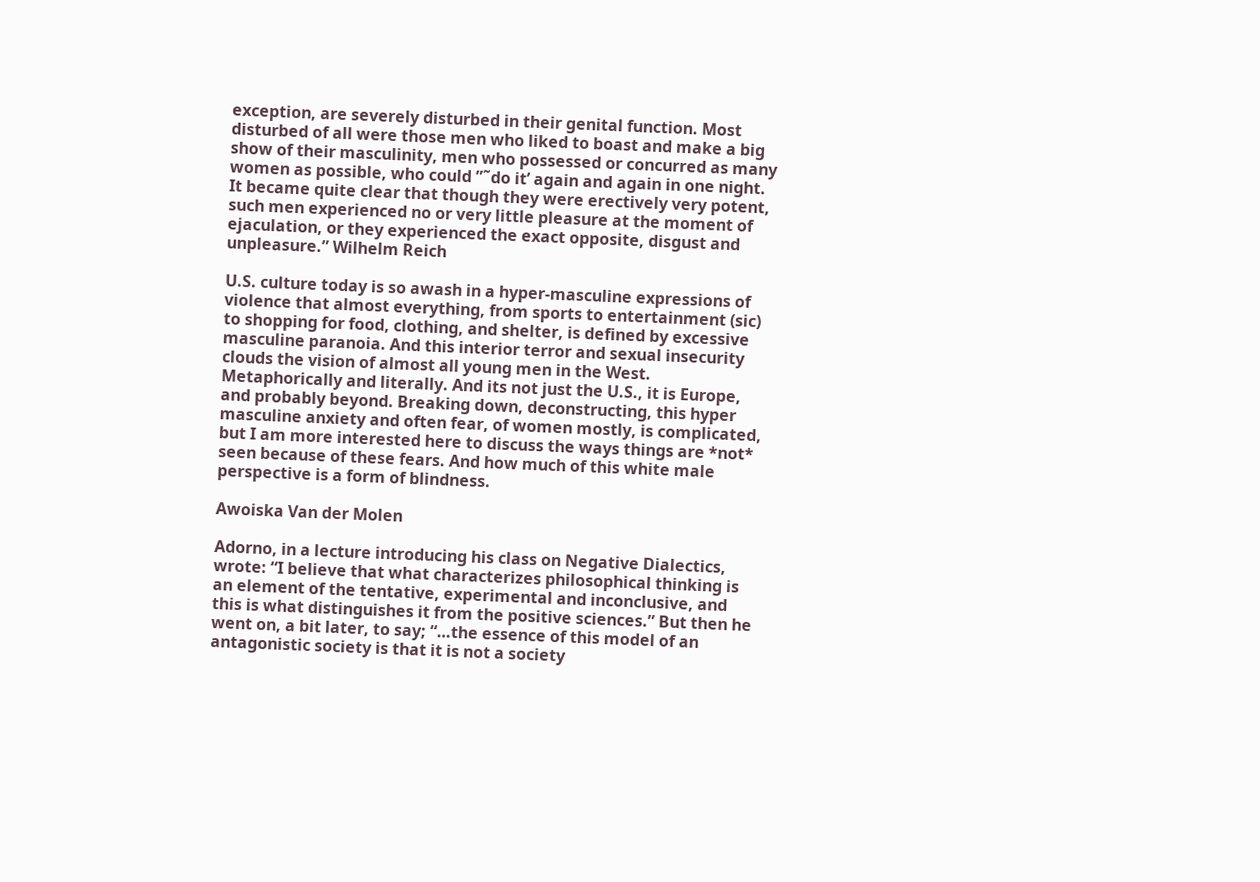exception, are severely disturbed in their genital function. Most disturbed of all were those men who liked to boast and make a big show of their masculinity, men who possessed or concurred as many women as possible, who could ”˜do it’ again and again in one night. It became quite clear that though they were erectively very potent, such men experienced no or very little pleasure at the moment of ejaculation, or they experienced the exact opposite, disgust and unpleasure.” Wilhelm Reich

U.S. culture today is so awash in a hyper-masculine expressions of violence that almost everything, from sports to entertainment (sic) to shopping for food, clothing, and shelter, is defined by excessive masculine paranoia. And this interior terror and sexual insecurity clouds the vision of almost all young men in the West. Metaphorically and literally. And its not just the U.S., it is Europe, and probably beyond. Breaking down, deconstructing, this hyper masculine anxiety and often fear, of women mostly, is complicated, but I am more interested here to discuss the ways things are *not* seen because of these fears. And how much of this white male perspective is a form of blindness.

Awoiska Van der Molen

Adorno, in a lecture introducing his class on Negative Dialectics, wrote: “I believe that what characterizes philosophical thinking is an element of the tentative, experimental and inconclusive, and this is what distinguishes it from the positive sciences.” But then he went on, a bit later, to say; “…the essence of this model of an antagonistic society is that it is not a society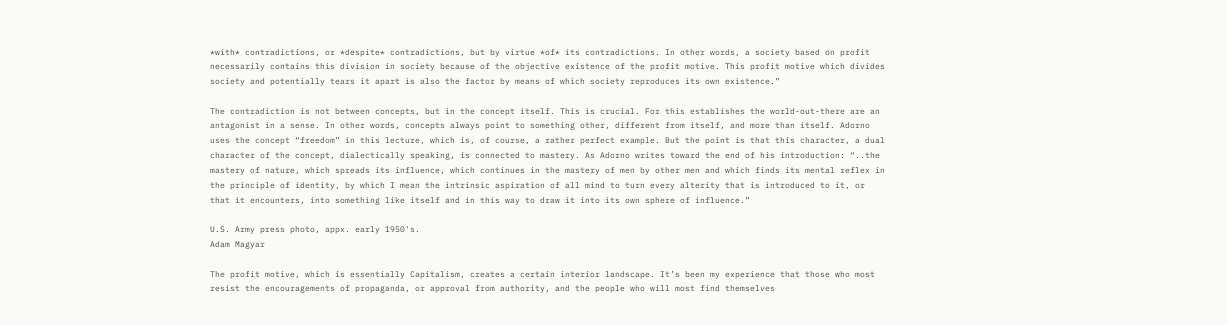*with* contradictions, or *despite* contradictions, but by virtue *of* its contradictions. In other words, a society based on profit necessarily contains this division in society because of the objective existence of the profit motive. This profit motive which divides society and potentially tears it apart is also the factor by means of which society reproduces its own existence.”

The contradiction is not between concepts, but in the concept itself. This is crucial. For this establishes the world-out-there are an antagonist in a sense. In other words, concepts always point to something other, different from itself, and more than itself. Adorno uses the concept “freedom” in this lecture, which is, of course, a rather perfect example. But the point is that this character, a dual character of the concept, dialectically speaking, is connected to mastery. As Adorno writes toward the end of his introduction: “..the mastery of nature, which spreads its influence, which continues in the mastery of men by other men and which finds its mental reflex in the principle of identity, by which I mean the intrinsic aspiration of all mind to turn every alterity that is introduced to it, or that it encounters, into something like itself and in this way to draw it into its own sphere of influence.”

U.S. Army press photo, appx. early 1950's.
Adam Magyar

The profit motive, which is essentially Capitalism, creates a certain interior landscape. It’s been my experience that those who most resist the encouragements of propaganda, or approval from authority, and the people who will most find themselves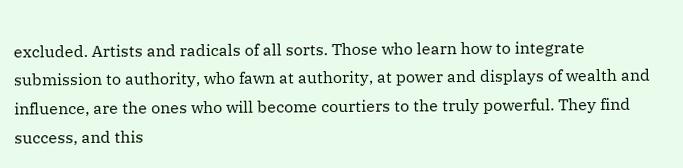excluded. Artists and radicals of all sorts. Those who learn how to integrate submission to authority, who fawn at authority, at power and displays of wealth and influence, are the ones who will become courtiers to the truly powerful. They find success, and this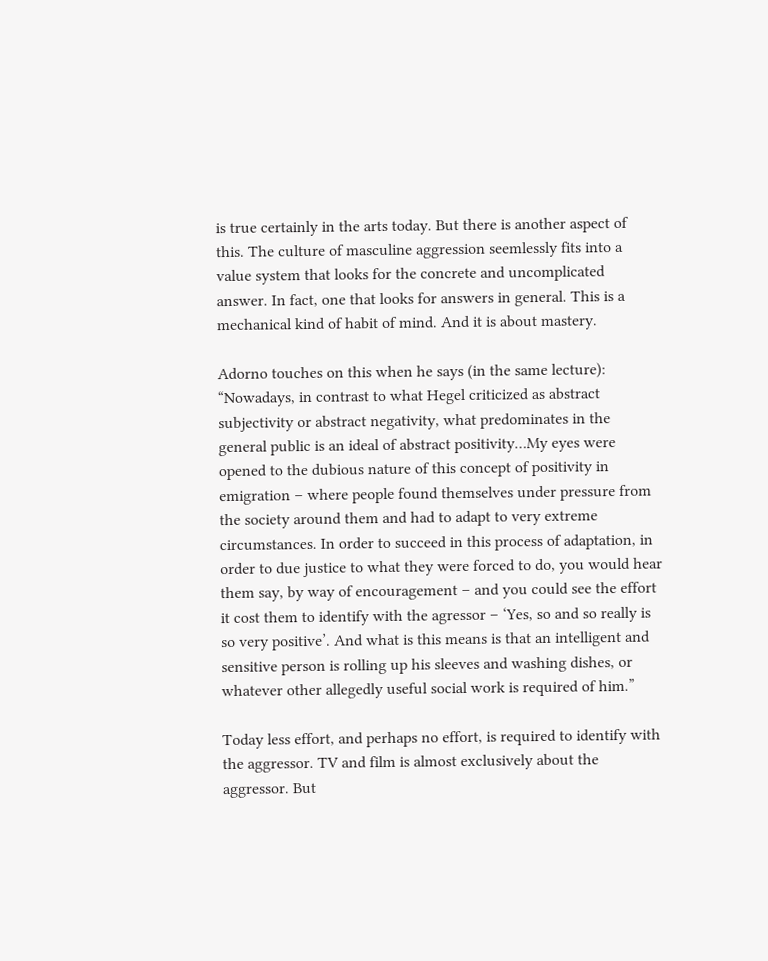is true certainly in the arts today. But there is another aspect of this. The culture of masculine aggression seemlessly fits into a value system that looks for the concrete and uncomplicated answer. In fact, one that looks for answers in general. This is a mechanical kind of habit of mind. And it is about mastery.

Adorno touches on this when he says (in the same lecture): “Nowadays, in contrast to what Hegel criticized as abstract subjectivity or abstract negativity, what predominates in the general public is an ideal of abstract positivity…My eyes were opened to the dubious nature of this concept of positivity in emigration – where people found themselves under pressure from the society around them and had to adapt to very extreme circumstances. In order to succeed in this process of adaptation, in order to due justice to what they were forced to do, you would hear them say, by way of encouragement – and you could see the effort it cost them to identify with the agressor – ‘Yes, so and so really is so very positive’. And what is this means is that an intelligent and sensitive person is rolling up his sleeves and washing dishes, or whatever other allegedly useful social work is required of him.”

Today less effort, and perhaps no effort, is required to identify with the aggressor. TV and film is almost exclusively about the aggressor. But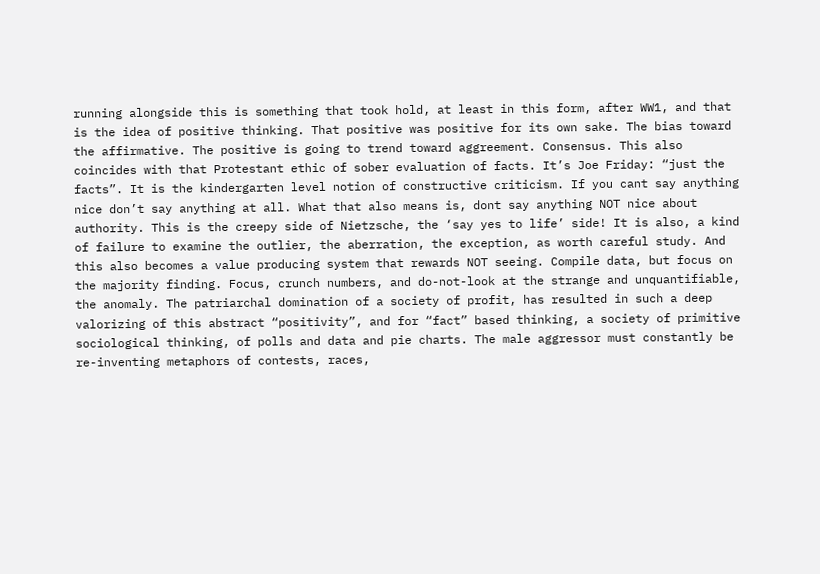running alongside this is something that took hold, at least in this form, after WW1, and that is the idea of positive thinking. That positive was positive for its own sake. The bias toward the affirmative. The positive is going to trend toward aggreement. Consensus. This also coincides with that Protestant ethic of sober evaluation of facts. It’s Joe Friday: “just the facts”. It is the kindergarten level notion of constructive criticism. If you cant say anything nice don’t say anything at all. What that also means is, dont say anything NOT nice about authority. This is the creepy side of Nietzsche, the ‘say yes to life’ side! It is also, a kind of failure to examine the outlier, the aberration, the exception, as worth careful study. And this also becomes a value producing system that rewards NOT seeing. Compile data, but focus on the majority finding. Focus, crunch numbers, and do-not-look at the strange and unquantifiable, the anomaly. The patriarchal domination of a society of profit, has resulted in such a deep valorizing of this abstract “positivity”, and for “fact” based thinking, a society of primitive sociological thinking, of polls and data and pie charts. The male aggressor must constantly be re-inventing metaphors of contests, races,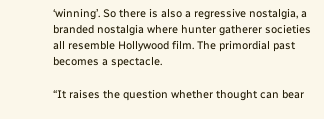‘winning’. So there is also a regressive nostalgia, a branded nostalgia where hunter gatherer societies all resemble Hollywood film. The primordial past becomes a spectacle.

“It raises the question whether thought can bear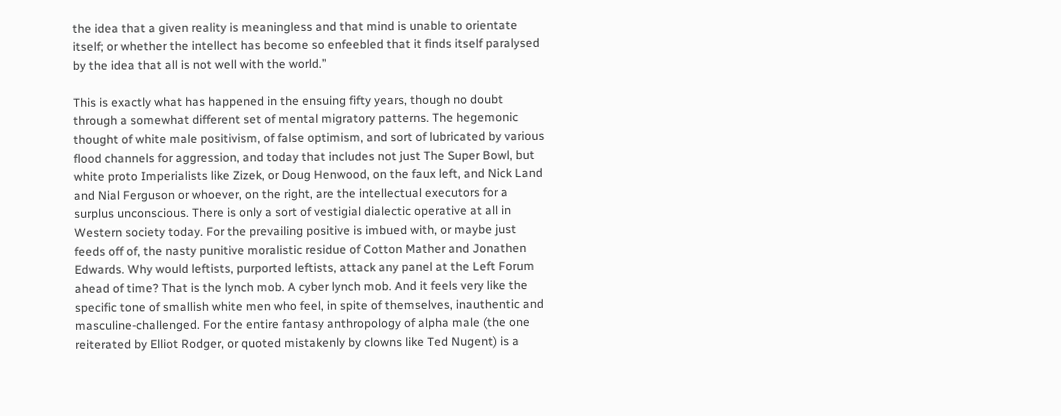the idea that a given reality is meaningless and that mind is unable to orientate itself; or whether the intellect has become so enfeebled that it finds itself paralysed by the idea that all is not well with the world.”

This is exactly what has happened in the ensuing fifty years, though no doubt through a somewhat different set of mental migratory patterns. The hegemonic thought of white male positivism, of false optimism, and sort of lubricated by various flood channels for aggression, and today that includes not just The Super Bowl, but white proto Imperialists like Zizek, or Doug Henwood, on the faux left, and Nick Land and Nial Ferguson or whoever, on the right, are the intellectual executors for a surplus unconscious. There is only a sort of vestigial dialectic operative at all in Western society today. For the prevailing positive is imbued with, or maybe just feeds off of, the nasty punitive moralistic residue of Cotton Mather and Jonathen Edwards. Why would leftists, purported leftists, attack any panel at the Left Forum ahead of time? That is the lynch mob. A cyber lynch mob. And it feels very like the specific tone of smallish white men who feel, in spite of themselves, inauthentic and masculine-challenged. For the entire fantasy anthropology of alpha male (the one reiterated by Elliot Rodger, or quoted mistakenly by clowns like Ted Nugent) is a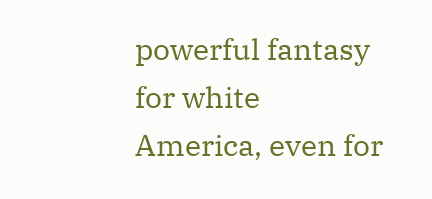powerful fantasy for white America, even for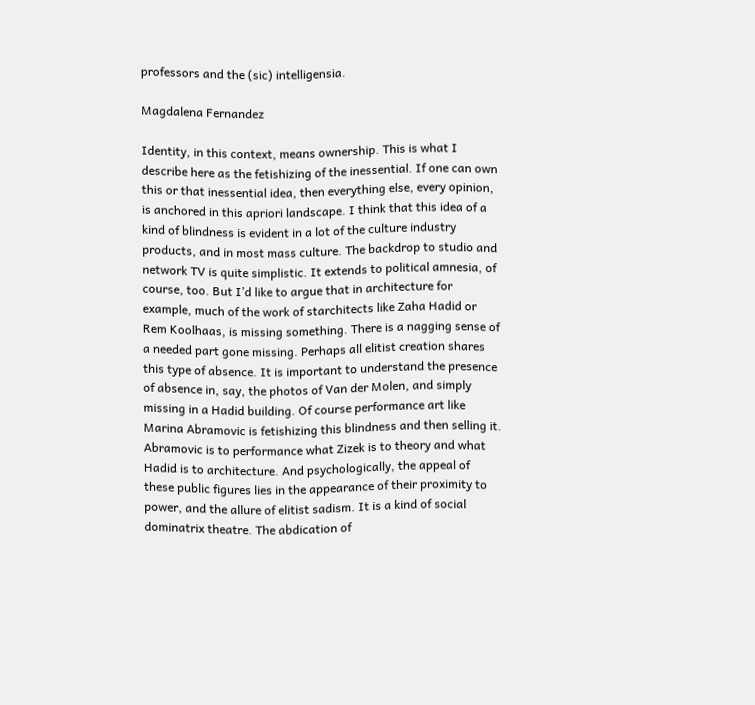professors and the (sic) intelligensia.

Magdalena Fernandez

Identity, in this context, means ownership. This is what I describe here as the fetishizing of the inessential. If one can own this or that inessential idea, then everything else, every opinion, is anchored in this apriori landscape. I think that this idea of a kind of blindness is evident in a lot of the culture industry products, and in most mass culture. The backdrop to studio and network TV is quite simplistic. It extends to political amnesia, of course, too. But I’d like to argue that in architecture for example, much of the work of starchitects like Zaha Hadid or Rem Koolhaas, is missing something. There is a nagging sense of a needed part gone missing. Perhaps all elitist creation shares this type of absence. It is important to understand the presence of absence in, say, the photos of Van der Molen, and simply missing in a Hadid building. Of course performance art like Marina Abramovic is fetishizing this blindness and then selling it. Abramovic is to performance what Zizek is to theory and what Hadid is to architecture. And psychologically, the appeal of these public figures lies in the appearance of their proximity to power, and the allure of elitist sadism. It is a kind of social dominatrix theatre. The abdication of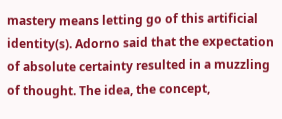mastery means letting go of this artificial identity(s). Adorno said that the expectation of absolute certainty resulted in a muzzling of thought. The idea, the concept,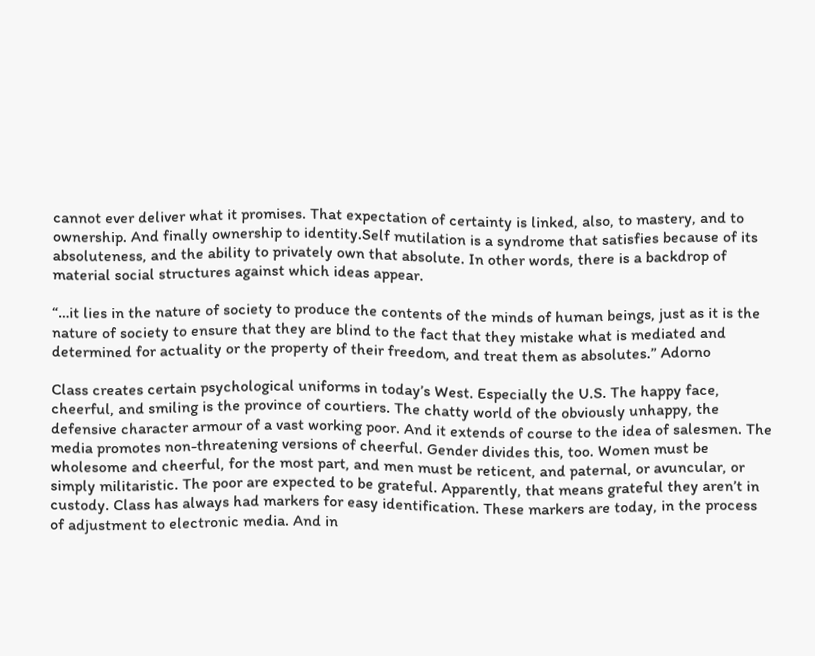cannot ever deliver what it promises. That expectation of certainty is linked, also, to mastery, and to ownership. And finally ownership to identity.Self mutilation is a syndrome that satisfies because of its absoluteness, and the ability to privately own that absolute. In other words, there is a backdrop of material social structures against which ideas appear.

“…it lies in the nature of society to produce the contents of the minds of human beings, just as it is the nature of society to ensure that they are blind to the fact that they mistake what is mediated and determined for actuality or the property of their freedom, and treat them as absolutes.” Adorno

Class creates certain psychological uniforms in today’s West. Especially the U.S. The happy face, cheerful, and smiling is the province of courtiers. The chatty world of the obviously unhappy, the defensive character armour of a vast working poor. And it extends of course to the idea of salesmen. The media promotes non-threatening versions of cheerful. Gender divides this, too. Women must be wholesome and cheerful, for the most part, and men must be reticent, and paternal, or avuncular, or simply militaristic. The poor are expected to be grateful. Apparently, that means grateful they aren’t in custody. Class has always had markers for easy identification. These markers are today, in the process of adjustment to electronic media. And in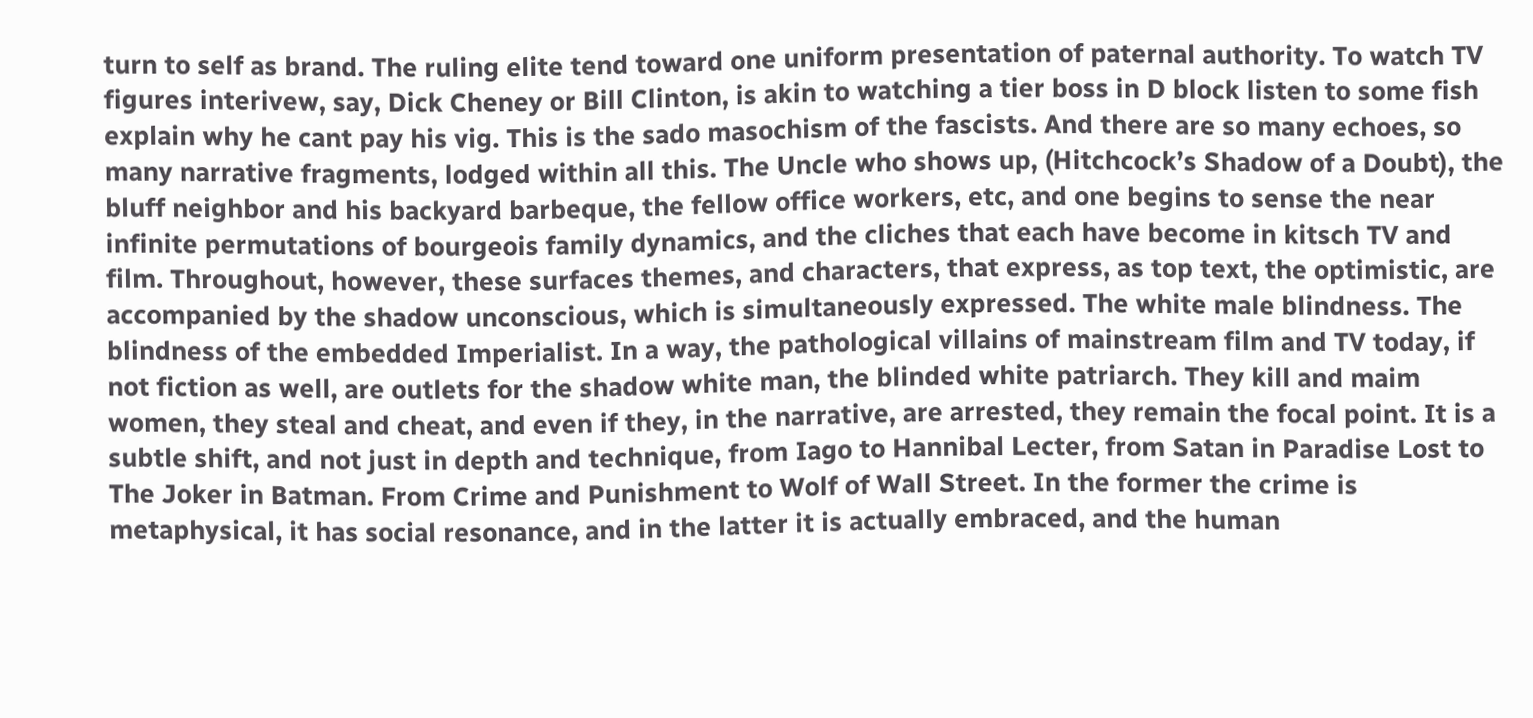turn to self as brand. The ruling elite tend toward one uniform presentation of paternal authority. To watch TV figures interivew, say, Dick Cheney or Bill Clinton, is akin to watching a tier boss in D block listen to some fish explain why he cant pay his vig. This is the sado masochism of the fascists. And there are so many echoes, so many narrative fragments, lodged within all this. The Uncle who shows up, (Hitchcock’s Shadow of a Doubt), the bluff neighbor and his backyard barbeque, the fellow office workers, etc, and one begins to sense the near infinite permutations of bourgeois family dynamics, and the cliches that each have become in kitsch TV and film. Throughout, however, these surfaces themes, and characters, that express, as top text, the optimistic, are accompanied by the shadow unconscious, which is simultaneously expressed. The white male blindness. The blindness of the embedded Imperialist. In a way, the pathological villains of mainstream film and TV today, if not fiction as well, are outlets for the shadow white man, the blinded white patriarch. They kill and maim women, they steal and cheat, and even if they, in the narrative, are arrested, they remain the focal point. It is a subtle shift, and not just in depth and technique, from Iago to Hannibal Lecter, from Satan in Paradise Lost to The Joker in Batman. From Crime and Punishment to Wolf of Wall Street. In the former the crime is metaphysical, it has social resonance, and in the latter it is actually embraced, and the human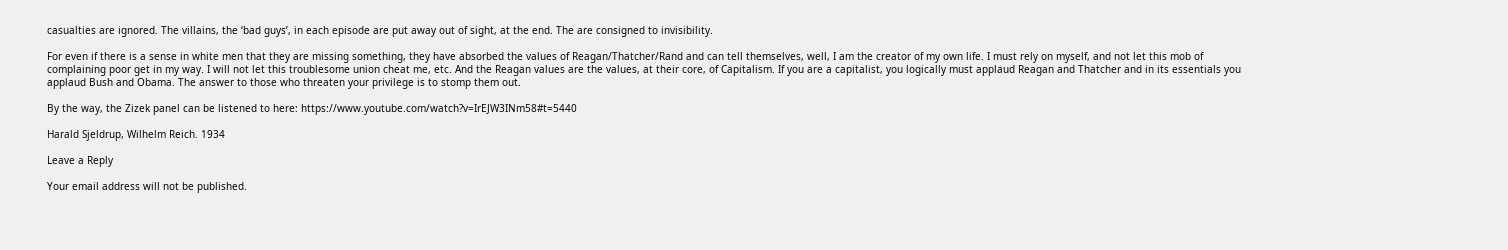casualties are ignored. The villains, the ‘bad guys’, in each episode are put away out of sight, at the end. The are consigned to invisibility.

For even if there is a sense in white men that they are missing something, they have absorbed the values of Reagan/Thatcher/Rand and can tell themselves, well, I am the creator of my own life. I must rely on myself, and not let this mob of complaining poor get in my way. I will not let this troublesome union cheat me, etc. And the Reagan values are the values, at their core, of Capitalism. If you are a capitalist, you logically must applaud Reagan and Thatcher and in its essentials you applaud Bush and Obama. The answer to those who threaten your privilege is to stomp them out.

By the way, the Zizek panel can be listened to here: https://www.youtube.com/watch?v=IrEJW3INm58#t=5440

Harald Sjeldrup, Wilhelm Reich. 1934

Leave a Reply

Your email address will not be published.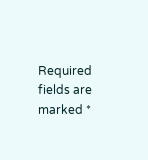Required fields are marked *